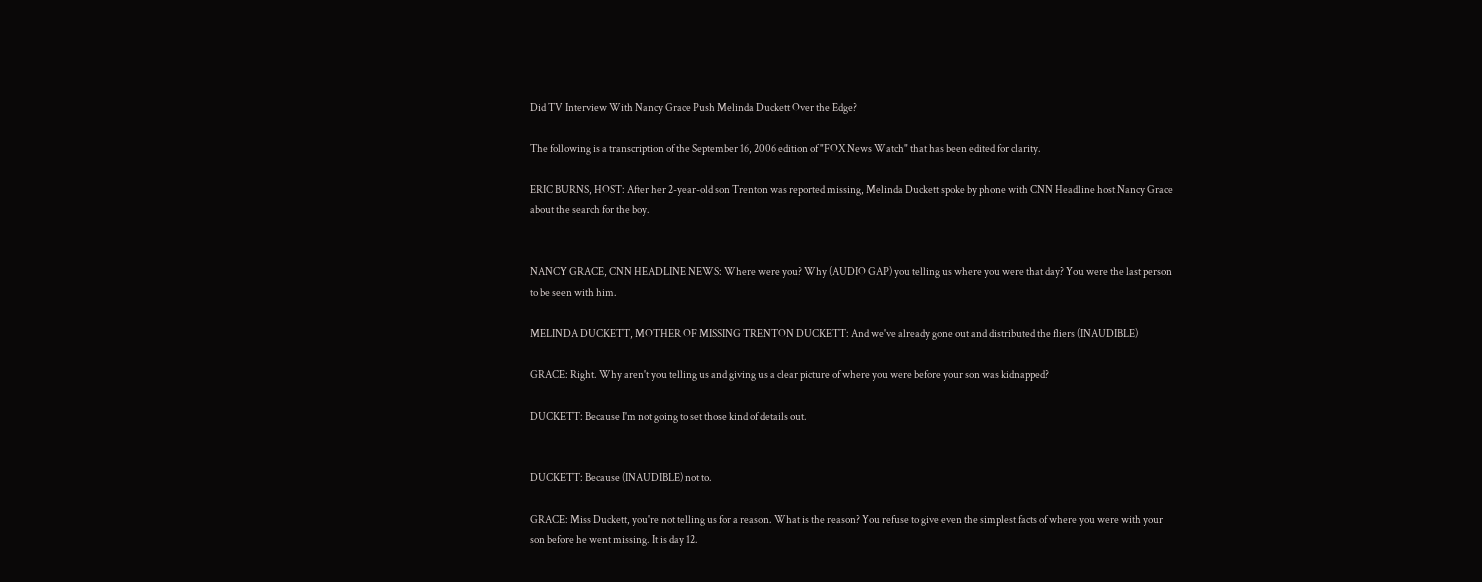Did TV Interview With Nancy Grace Push Melinda Duckett Over the Edge?

The following is a transcription of the September 16, 2006 edition of "FOX News Watch" that has been edited for clarity.

ERIC BURNS, HOST: After her 2-year-old son Trenton was reported missing, Melinda Duckett spoke by phone with CNN Headline host Nancy Grace about the search for the boy.


NANCY GRACE, CNN HEADLINE NEWS: Where were you? Why (AUDIO GAP) you telling us where you were that day? You were the last person to be seen with him.

MELINDA DUCKETT, MOTHER OF MISSING TRENTON DUCKETT: And we've already gone out and distributed the fliers (INAUDIBLE)

GRACE: Right. Why aren't you telling us and giving us a clear picture of where you were before your son was kidnapped?

DUCKETT: Because I'm not going to set those kind of details out.


DUCKETT: Because (INAUDIBLE) not to.

GRACE: Miss Duckett, you're not telling us for a reason. What is the reason? You refuse to give even the simplest facts of where you were with your son before he went missing. It is day 12.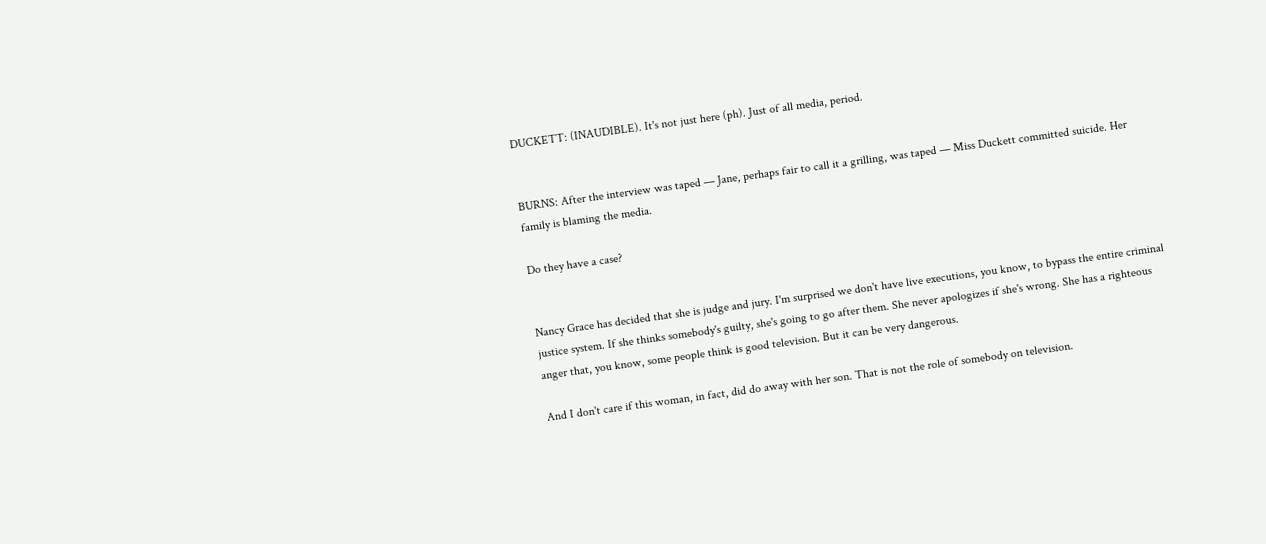DUCKETT: (INAUDIBLE). It's not just here (ph). Just of all media, period.


BURNS: After the interview was taped — Jane, perhaps fair to call it a grilling, was taped — Miss Duckett committed suicide. Her family is blaming the media.

Do they have a case?


Nancy Grace has decided that she is judge and jury. I'm surprised we don't have live executions, you know, to bypass the entire criminal justice system. If she thinks somebody's guilty, she's going to go after them. She never apologizes if she's wrong. She has a righteous anger that, you know, some people think is good television. But it can be very dangerous.

And I don't care if this woman, in fact, did do away with her son. That is not the role of somebody on television.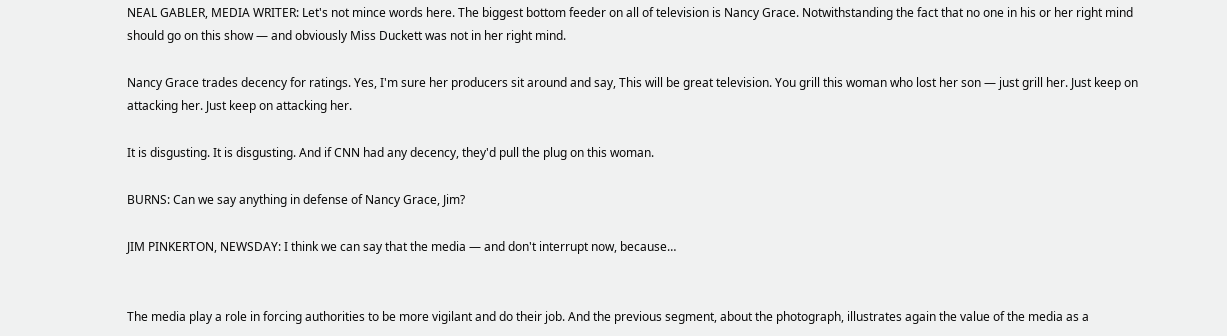NEAL GABLER, MEDIA WRITER: Let's not mince words here. The biggest bottom feeder on all of television is Nancy Grace. Notwithstanding the fact that no one in his or her right mind should go on this show — and obviously Miss Duckett was not in her right mind.

Nancy Grace trades decency for ratings. Yes, I'm sure her producers sit around and say, This will be great television. You grill this woman who lost her son — just grill her. Just keep on attacking her. Just keep on attacking her.

It is disgusting. It is disgusting. And if CNN had any decency, they'd pull the plug on this woman.

BURNS: Can we say anything in defense of Nancy Grace, Jim?

JIM PINKERTON, NEWSDAY: I think we can say that the media — and don't interrupt now, because…


The media play a role in forcing authorities to be more vigilant and do their job. And the previous segment, about the photograph, illustrates again the value of the media as a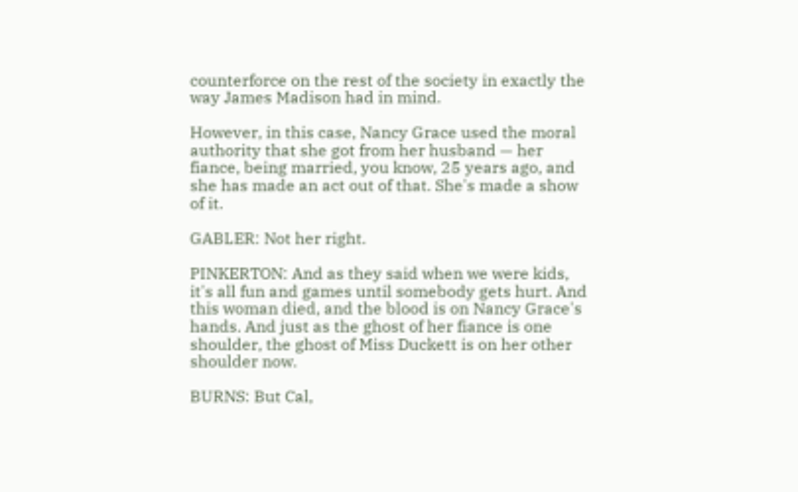counterforce on the rest of the society in exactly the way James Madison had in mind.

However, in this case, Nancy Grace used the moral authority that she got from her husband — her fiance, being married, you know, 25 years ago, and she has made an act out of that. She's made a show of it.

GABLER: Not her right.

PINKERTON: And as they said when we were kids, it's all fun and games until somebody gets hurt. And this woman died, and the blood is on Nancy Grace's hands. And just as the ghost of her fiance is one shoulder, the ghost of Miss Duckett is on her other shoulder now.

BURNS: But Cal,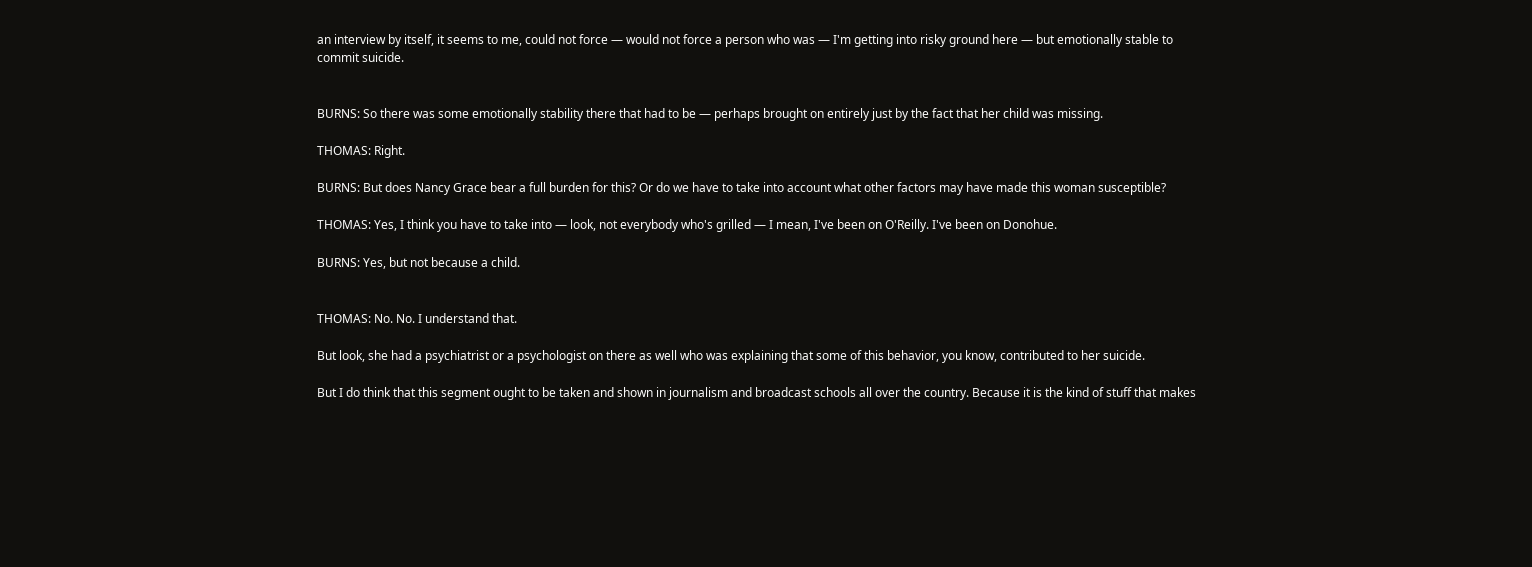an interview by itself, it seems to me, could not force — would not force a person who was — I'm getting into risky ground here — but emotionally stable to commit suicide.


BURNS: So there was some emotionally stability there that had to be — perhaps brought on entirely just by the fact that her child was missing.

THOMAS: Right.

BURNS: But does Nancy Grace bear a full burden for this? Or do we have to take into account what other factors may have made this woman susceptible?

THOMAS: Yes, I think you have to take into — look, not everybody who's grilled — I mean, I've been on O'Reilly. I've been on Donohue.

BURNS: Yes, but not because a child.


THOMAS: No. No. I understand that.

But look, she had a psychiatrist or a psychologist on there as well who was explaining that some of this behavior, you know, contributed to her suicide.

But I do think that this segment ought to be taken and shown in journalism and broadcast schools all over the country. Because it is the kind of stuff that makes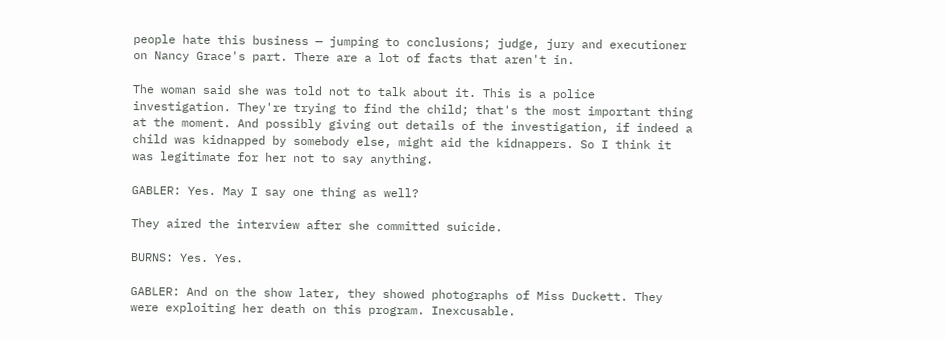people hate this business — jumping to conclusions; judge, jury and executioner on Nancy Grace's part. There are a lot of facts that aren't in.

The woman said she was told not to talk about it. This is a police investigation. They're trying to find the child; that's the most important thing at the moment. And possibly giving out details of the investigation, if indeed a child was kidnapped by somebody else, might aid the kidnappers. So I think it was legitimate for her not to say anything.

GABLER: Yes. May I say one thing as well?

They aired the interview after she committed suicide.

BURNS: Yes. Yes.

GABLER: And on the show later, they showed photographs of Miss Duckett. They were exploiting her death on this program. Inexcusable.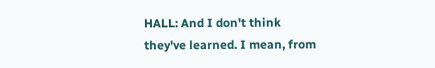HALL: And I don't think they've learned. I mean, from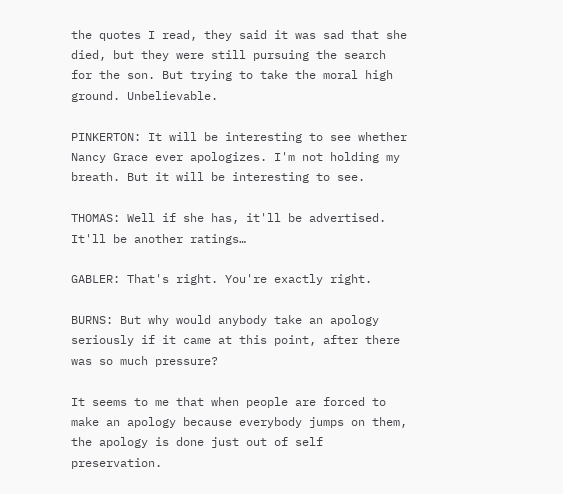the quotes I read, they said it was sad that she died, but they were still pursuing the search for the son. But trying to take the moral high ground. Unbelievable.

PINKERTON: It will be interesting to see whether Nancy Grace ever apologizes. I'm not holding my breath. But it will be interesting to see.

THOMAS: Well if she has, it'll be advertised. It'll be another ratings…

GABLER: That's right. You're exactly right.

BURNS: But why would anybody take an apology seriously if it came at this point, after there was so much pressure?

It seems to me that when people are forced to make an apology because everybody jumps on them, the apology is done just out of self preservation.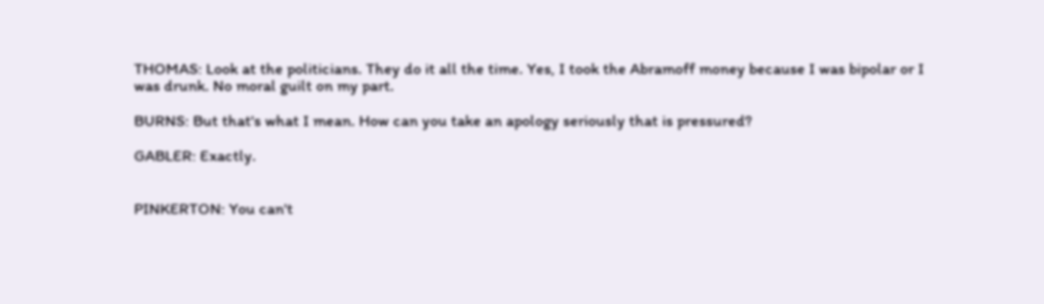THOMAS: Look at the politicians. They do it all the time. Yes, I took the Abramoff money because I was bipolar or I was drunk. No moral guilt on my part.

BURNS: But that's what I mean. How can you take an apology seriously that is pressured?

GABLER: Exactly.


PINKERTON: You can't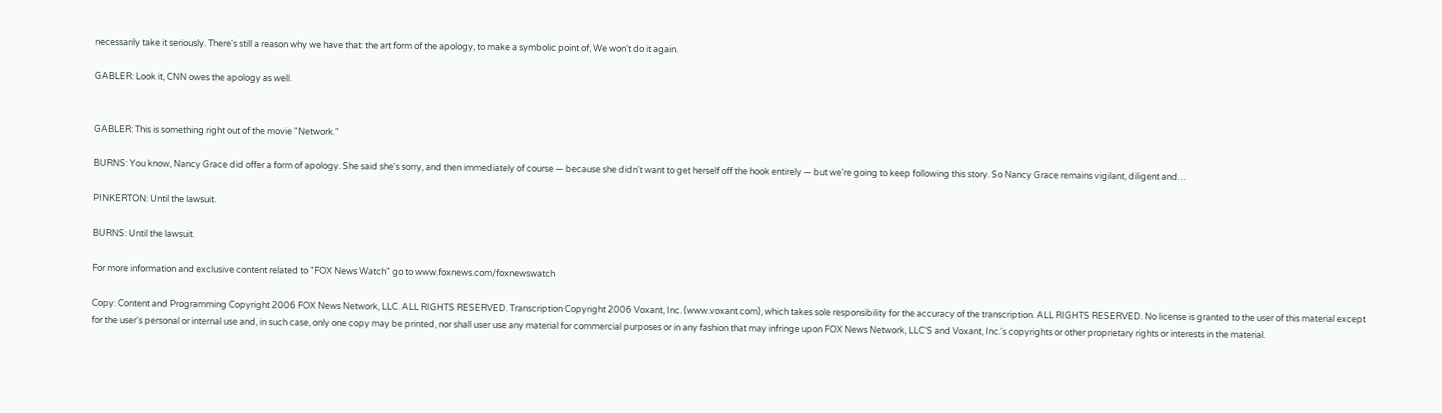necessarily take it seriously. There's still a reason why we have that: the art form of the apology, to make a symbolic point of, We won't do it again.

GABLER: Look it, CNN owes the apology as well.


GABLER: This is something right out of the movie "Network."

BURNS: You know, Nancy Grace did offer a form of apology. She said she's sorry, and then immediately of course — because she didn't want to get herself off the hook entirely — but we're going to keep following this story. So Nancy Grace remains vigilant, diligent and…

PINKERTON: Until the lawsuit.

BURNS: Until the lawsuit.

For more information and exclusive content related to "FOX News Watch" go to www.foxnews.com/foxnewswatch

Copy: Content and Programming Copyright 2006 FOX News Network, LLC. ALL RIGHTS RESERVED. Transcription Copyright 2006 Voxant, Inc. (www.voxant.com), which takes sole responsibility for the accuracy of the transcription. ALL RIGHTS RESERVED. No license is granted to the user of this material except for the user's personal or internal use and, in such case, only one copy may be printed, nor shall user use any material for commercial purposes or in any fashion that may infringe upon FOX News Network, LLC'S and Voxant, Inc.'s copyrights or other proprietary rights or interests in the material.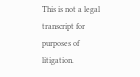This is not a legal transcript for purposes of litigation.